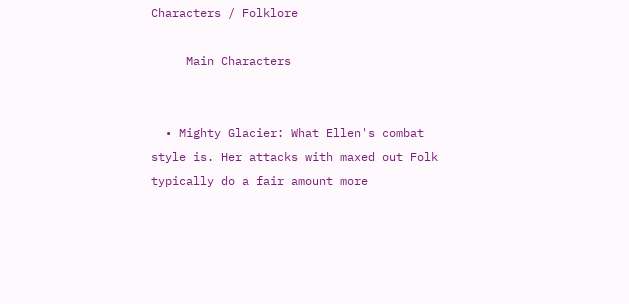Characters / Folklore

     Main Characters


  • Mighty Glacier: What Ellen's combat style is. Her attacks with maxed out Folk typically do a fair amount more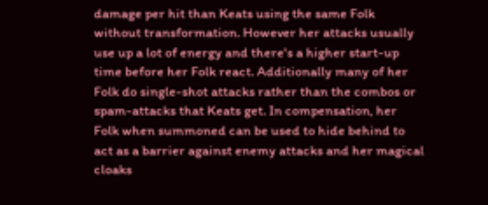damage per hit than Keats using the same Folk without transformation. However her attacks usually use up a lot of energy and there's a higher start-up time before her Folk react. Additionally many of her Folk do single-shot attacks rather than the combos or spam-attacks that Keats get. In compensation, her Folk when summoned can be used to hide behind to act as a barrier against enemy attacks and her magical cloaks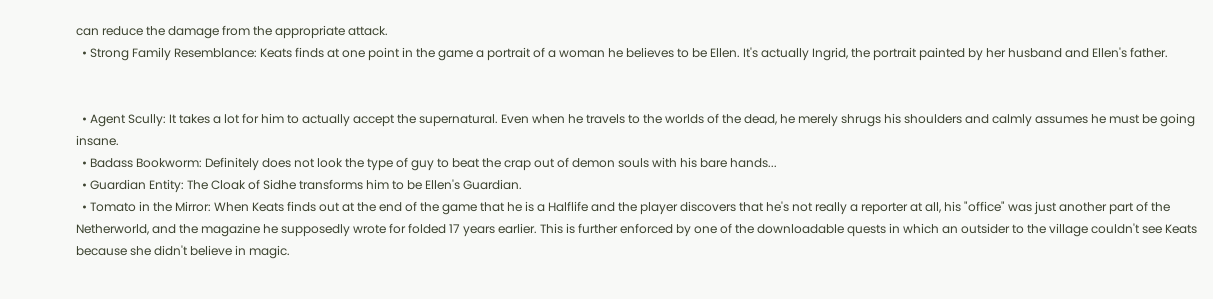can reduce the damage from the appropriate attack.
  • Strong Family Resemblance: Keats finds at one point in the game a portrait of a woman he believes to be Ellen. It's actually Ingrid, the portrait painted by her husband and Ellen's father.


  • Agent Scully: It takes a lot for him to actually accept the supernatural. Even when he travels to the worlds of the dead, he merely shrugs his shoulders and calmly assumes he must be going insane.
  • Badass Bookworm: Definitely does not look the type of guy to beat the crap out of demon souls with his bare hands...
  • Guardian Entity: The Cloak of Sidhe transforms him to be Ellen's Guardian.
  • Tomato in the Mirror: When Keats finds out at the end of the game that he is a Halflife and the player discovers that he's not really a reporter at all, his "office" was just another part of the Netherworld, and the magazine he supposedly wrote for folded 17 years earlier. This is further enforced by one of the downloadable quests in which an outsider to the village couldn't see Keats because she didn't believe in magic.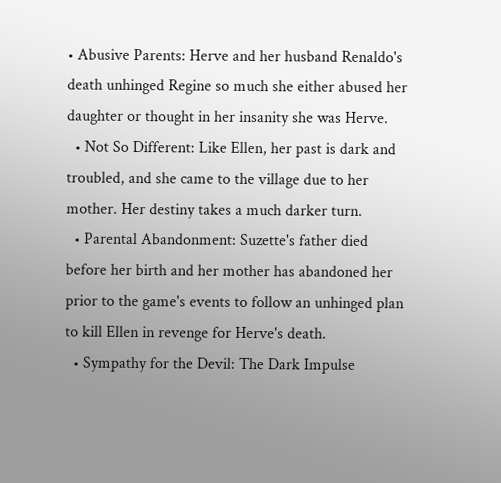• Abusive Parents: Herve and her husband Renaldo's death unhinged Regine so much she either abused her daughter or thought in her insanity she was Herve.
  • Not So Different: Like Ellen, her past is dark and troubled, and she came to the village due to her mother. Her destiny takes a much darker turn.
  • Parental Abandonment: Suzette's father died before her birth and her mother has abandoned her prior to the game's events to follow an unhinged plan to kill Ellen in revenge for Herve's death.
  • Sympathy for the Devil: The Dark Impulse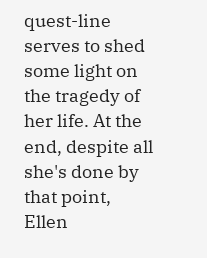quest-line serves to shed some light on the tragedy of her life. At the end, despite all she's done by that point, Ellen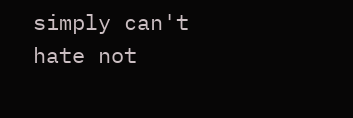simply can't hate not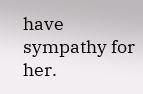have sympathy for her.